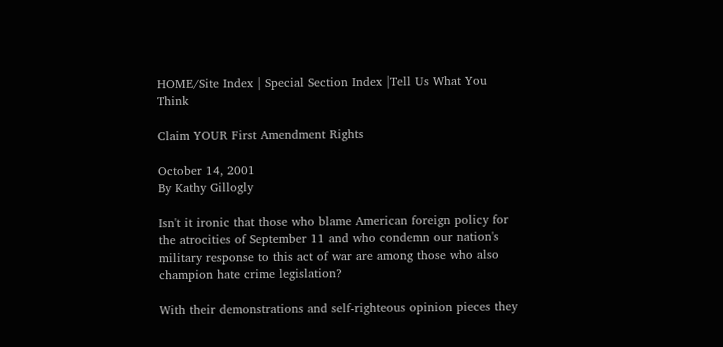HOME/Site Index | Special Section Index |Tell Us What You Think

Claim YOUR First Amendment Rights

October 14, 2001
By Kathy Gillogly

Isn't it ironic that those who blame American foreign policy for the atrocities of September 11 and who condemn our nation's military response to this act of war are among those who also champion hate crime legislation?

With their demonstrations and self-righteous opinion pieces they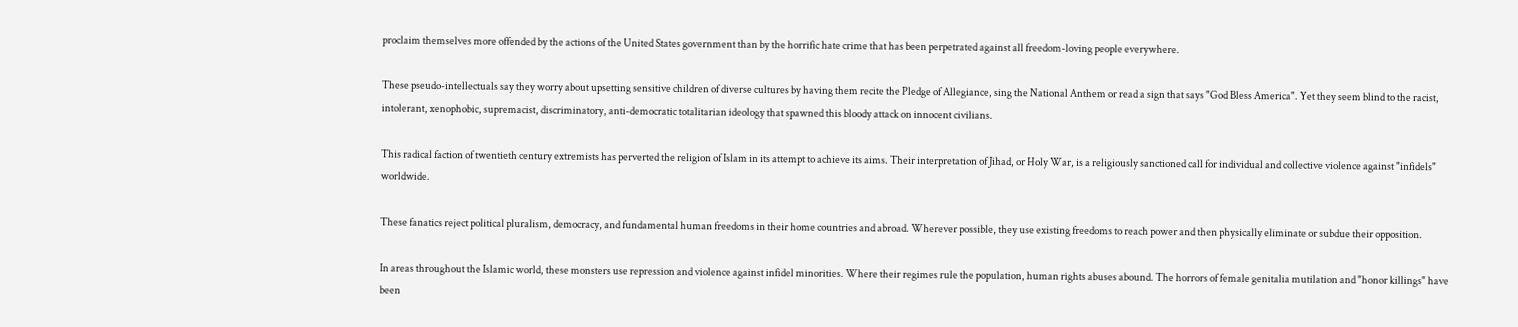proclaim themselves more offended by the actions of the United States government than by the horrific hate crime that has been perpetrated against all freedom-loving people everywhere.

These pseudo-intellectuals say they worry about upsetting sensitive children of diverse cultures by having them recite the Pledge of Allegiance, sing the National Anthem or read a sign that says "God Bless America". Yet they seem blind to the racist, intolerant, xenophobic, supremacist, discriminatory, anti-democratic totalitarian ideology that spawned this bloody attack on innocent civilians.

This radical faction of twentieth century extremists has perverted the religion of Islam in its attempt to achieve its aims. Their interpretation of Jihad, or Holy War, is a religiously sanctioned call for individual and collective violence against "infidels" worldwide.

These fanatics reject political pluralism, democracy, and fundamental human freedoms in their home countries and abroad. Wherever possible, they use existing freedoms to reach power and then physically eliminate or subdue their opposition.

In areas throughout the Islamic world, these monsters use repression and violence against infidel minorities. Where their regimes rule the population, human rights abuses abound. The horrors of female genitalia mutilation and "honor killings" have been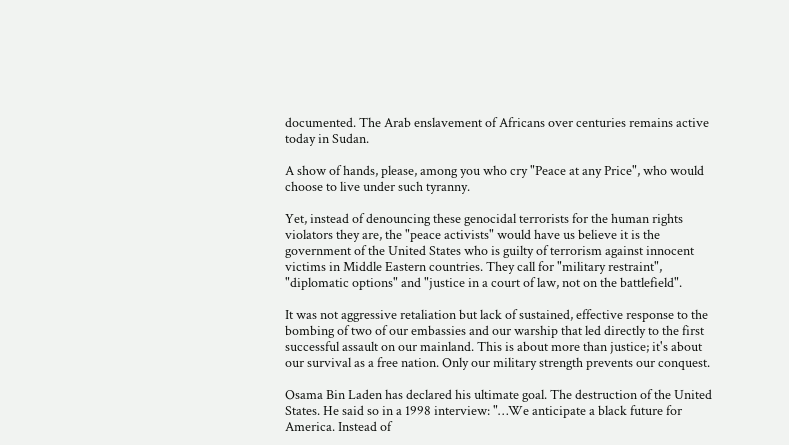documented. The Arab enslavement of Africans over centuries remains active today in Sudan.

A show of hands, please, among you who cry "Peace at any Price", who would choose to live under such tyranny.

Yet, instead of denouncing these genocidal terrorists for the human rights violators they are, the "peace activists" would have us believe it is the government of the United States who is guilty of terrorism against innocent victims in Middle Eastern countries. They call for "military restraint", "diplomatic options" and "justice in a court of law, not on the battlefield".

It was not aggressive retaliation but lack of sustained, effective response to the bombing of two of our embassies and our warship that led directly to the first successful assault on our mainland. This is about more than justice; it's about our survival as a free nation. Only our military strength prevents our conquest.

Osama Bin Laden has declared his ultimate goal. The destruction of the United States. He said so in a 1998 interview: "…We anticipate a black future for America. Instead of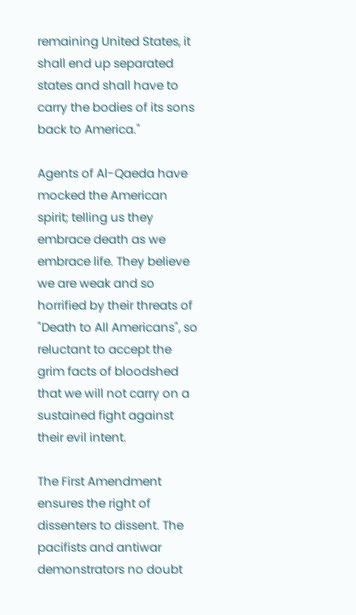remaining United States, it shall end up separated states and shall have to carry the bodies of its sons back to America."

Agents of Al-Qaeda have mocked the American spirit; telling us they embrace death as we embrace life. They believe we are weak and so horrified by their threats of "Death to All Americans", so reluctant to accept the grim facts of bloodshed that we will not carry on a sustained fight against their evil intent.

The First Amendment ensures the right of dissenters to dissent. The pacifists and antiwar demonstrators no doubt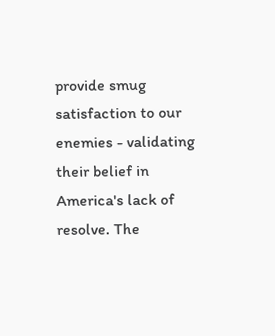provide smug satisfaction to our enemies - validating their belief in America's lack of resolve. The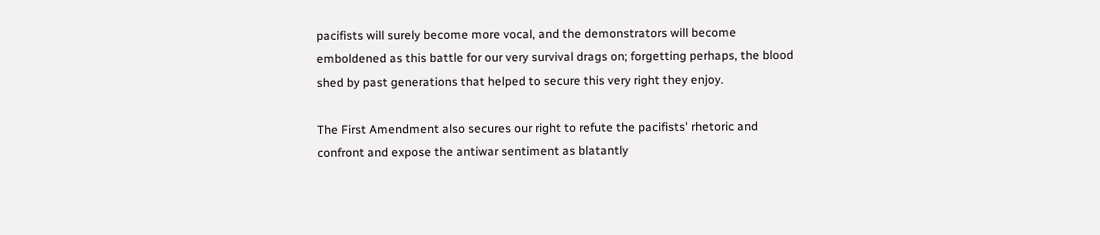pacifists will surely become more vocal, and the demonstrators will become emboldened as this battle for our very survival drags on; forgetting perhaps, the blood shed by past generations that helped to secure this very right they enjoy.

The First Amendment also secures our right to refute the pacifists' rhetoric and confront and expose the antiwar sentiment as blatantly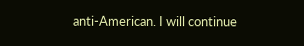anti-American. I will continue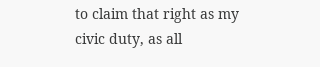to claim that right as my civic duty, as all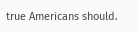true Americans should.